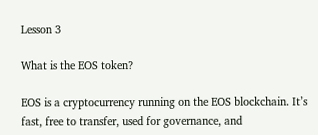Lesson 3

What is the EOS token?

EOS is a cryptocurrency running on the EOS blockchain. It’s fast, free to transfer, used for governance, and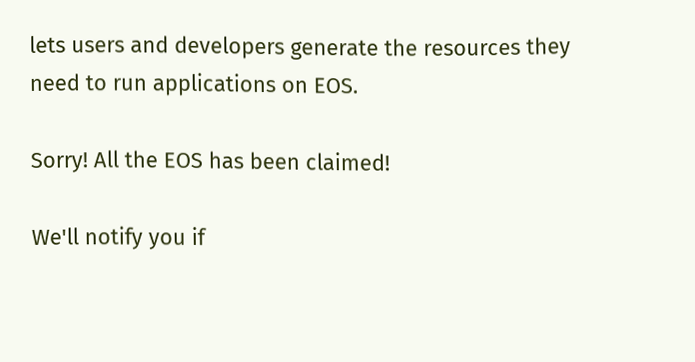lets users and developers generate the resources they need to run applications on EOS.

Sorry! All the EOS has been claimed!

We'll notify you if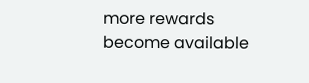more rewards become available